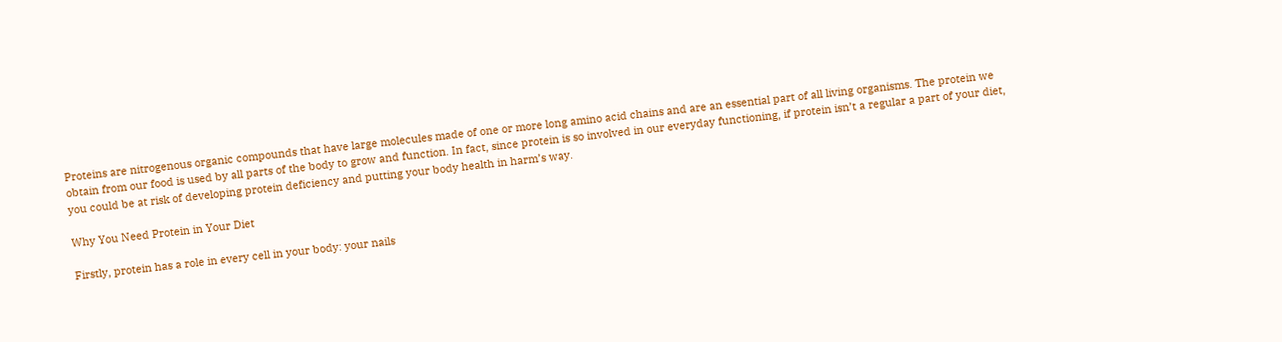Proteins are nitrogenous organic compounds that have large molecules made of one or more long amino acid chains and are an essential part of all living organisms. The protein we obtain from our food is used by all parts of the body to grow and function. In fact, since protein is so involved in our everyday functioning, if protein isn’t a regular a part of your diet, you could be at risk of developing protein deficiency and putting your body health in harm’s way.

Why You Need Protein in Your Diet

Firstly, protein has a role in every cell in your body: your nails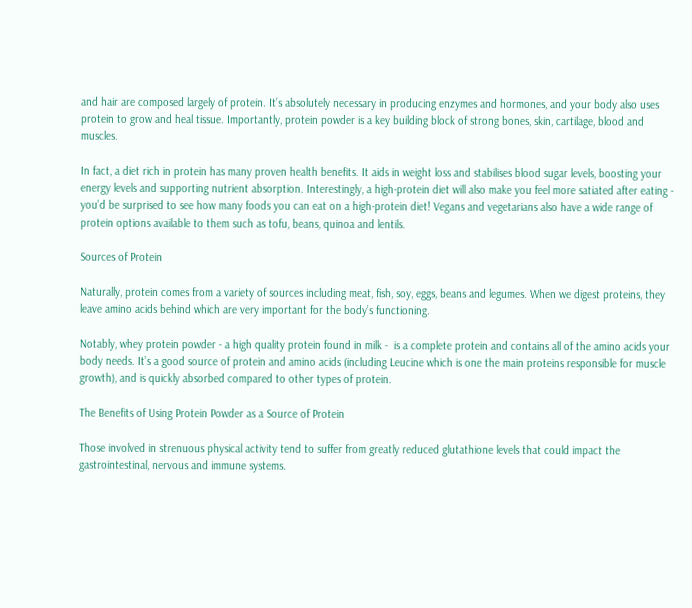and hair are composed largely of protein. It’s absolutely necessary in producing enzymes and hormones, and your body also uses protein to grow and heal tissue. Importantly, protein powder is a key building block of strong bones, skin, cartilage, blood and muscles.

In fact, a diet rich in protein has many proven health benefits. It aids in weight loss and stabilises blood sugar levels, boosting your energy levels and supporting nutrient absorption. Interestingly, a high-protein diet will also make you feel more satiated after eating - you’d be surprised to see how many foods you can eat on a high-protein diet! Vegans and vegetarians also have a wide range of protein options available to them such as tofu, beans, quinoa and lentils.

Sources of Protein

Naturally, protein comes from a variety of sources including meat, fish, soy, eggs, beans and legumes. When we digest proteins, they leave amino acids behind which are very important for the body’s functioning.

Notably, whey protein powder - a high quality protein found in milk -  is a complete protein and contains all of the amino acids your body needs. It’s a good source of protein and amino acids (including Leucine which is one the main proteins responsible for muscle growth), and is quickly absorbed compared to other types of protein.

The Benefits of Using Protein Powder as a Source of Protein

Those involved in strenuous physical activity tend to suffer from greatly reduced glutathione levels that could impact the gastrointestinal, nervous and immune systems.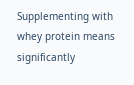Supplementing with whey protein means significantly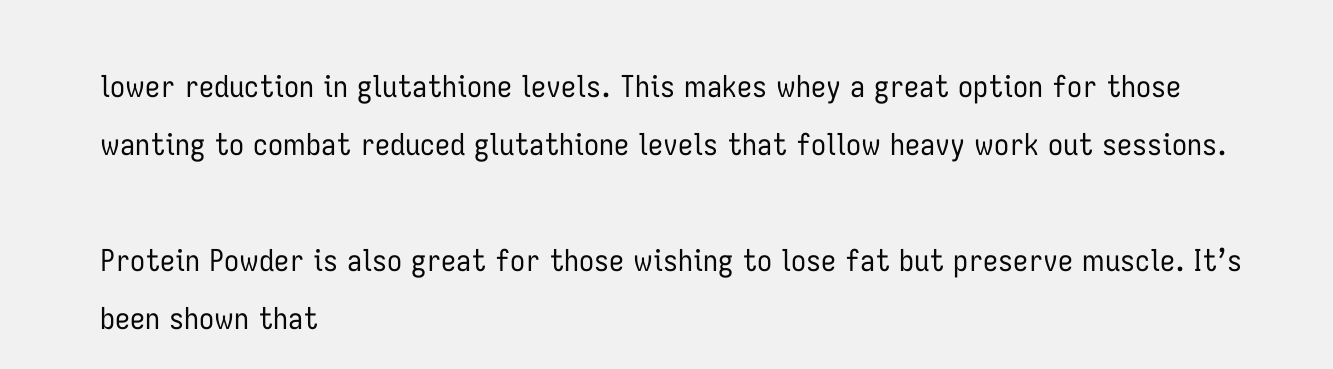lower reduction in glutathione levels. This makes whey a great option for those wanting to combat reduced glutathione levels that follow heavy work out sessions.

Protein Powder is also great for those wishing to lose fat but preserve muscle. It’s been shown that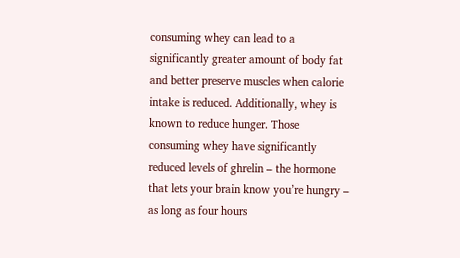consuming whey can lead to a significantly greater amount of body fat and better preserve muscles when calorie intake is reduced. Additionally, whey is known to reduce hunger. Those consuming whey have significantly reduced levels of ghrelin – the hormone that lets your brain know you’re hungry – as long as four hours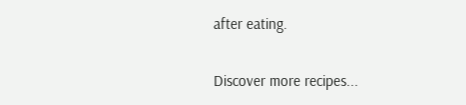after eating.

Discover more recipes...